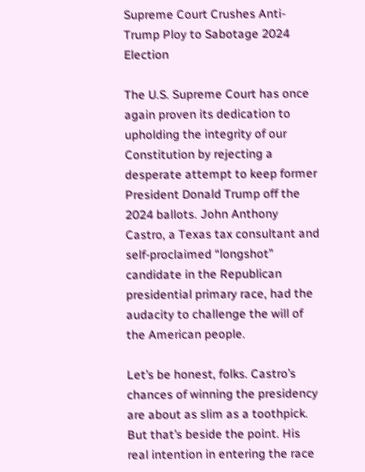Supreme Court Crushes Anti-Trump Ploy to Sabotage 2024 Election

The U.S. Supreme Court has once again proven its dedication to upholding the integrity of our Constitution by rejecting a desperate attempt to keep former President Donald Trump off the 2024 ballots. John Anthony Castro, a Texas tax consultant and self-proclaimed “longshot” candidate in the Republican presidential primary race, had the audacity to challenge the will of the American people.

Let’s be honest, folks. Castro’s chances of winning the presidency are about as slim as a toothpick. But that’s beside the point. His real intention in entering the race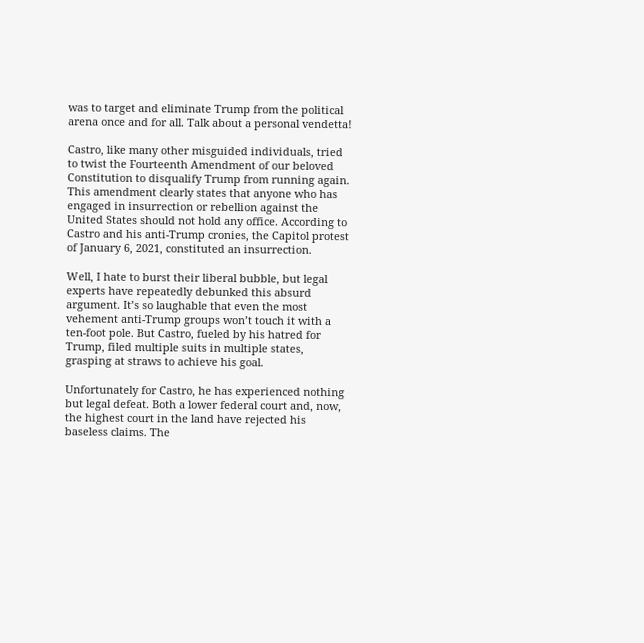was to target and eliminate Trump from the political arena once and for all. Talk about a personal vendetta!

Castro, like many other misguided individuals, tried to twist the Fourteenth Amendment of our beloved Constitution to disqualify Trump from running again. This amendment clearly states that anyone who has engaged in insurrection or rebellion against the United States should not hold any office. According to Castro and his anti-Trump cronies, the Capitol protest of January 6, 2021, constituted an insurrection.

Well, I hate to burst their liberal bubble, but legal experts have repeatedly debunked this absurd argument. It’s so laughable that even the most vehement anti-Trump groups won’t touch it with a ten-foot pole. But Castro, fueled by his hatred for Trump, filed multiple suits in multiple states, grasping at straws to achieve his goal.

Unfortunately for Castro, he has experienced nothing but legal defeat. Both a lower federal court and, now, the highest court in the land have rejected his baseless claims. The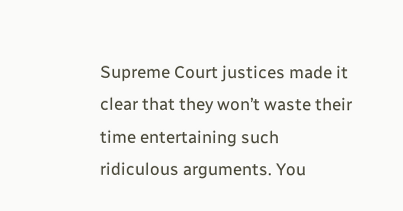Supreme Court justices made it clear that they won’t waste their time entertaining such ridiculous arguments. You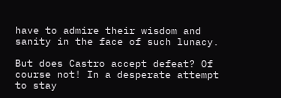have to admire their wisdom and sanity in the face of such lunacy.

But does Castro accept defeat? Of course not! In a desperate attempt to stay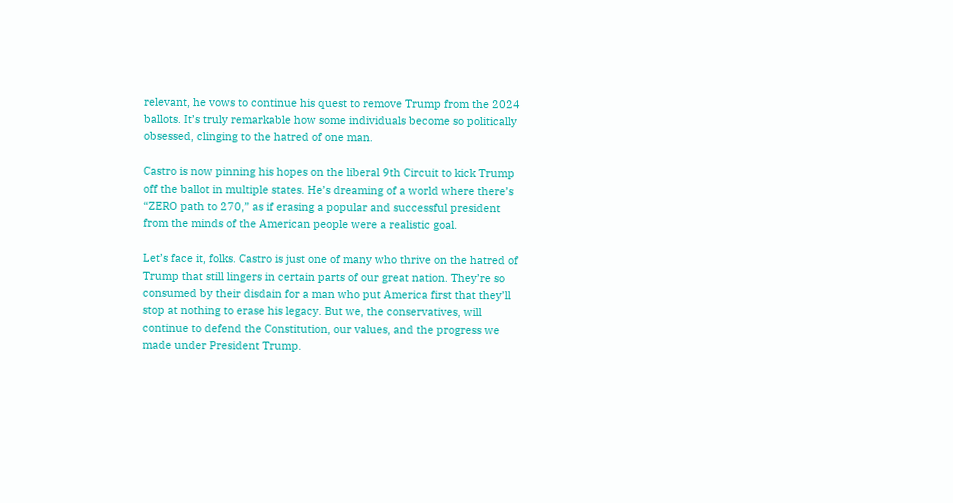relevant, he vows to continue his quest to remove Trump from the 2024 ballots. It’s truly remarkable how some individuals become so politically obsessed, clinging to the hatred of one man.

Castro is now pinning his hopes on the liberal 9th Circuit to kick Trump off the ballot in multiple states. He’s dreaming of a world where there’s “ZERO path to 270,” as if erasing a popular and successful president from the minds of the American people were a realistic goal.

Let’s face it, folks. Castro is just one of many who thrive on the hatred of Trump that still lingers in certain parts of our great nation. They’re so consumed by their disdain for a man who put America first that they’ll stop at nothing to erase his legacy. But we, the conservatives, will continue to defend the Constitution, our values, and the progress we made under President Trump.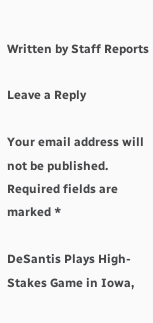Written by Staff Reports

Leave a Reply

Your email address will not be published. Required fields are marked *

DeSantis Plays High-Stakes Game in Iowa,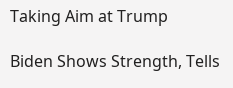Taking Aim at Trump

Biden Shows Strength, Tells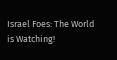Israel Foes: The World is Watching!